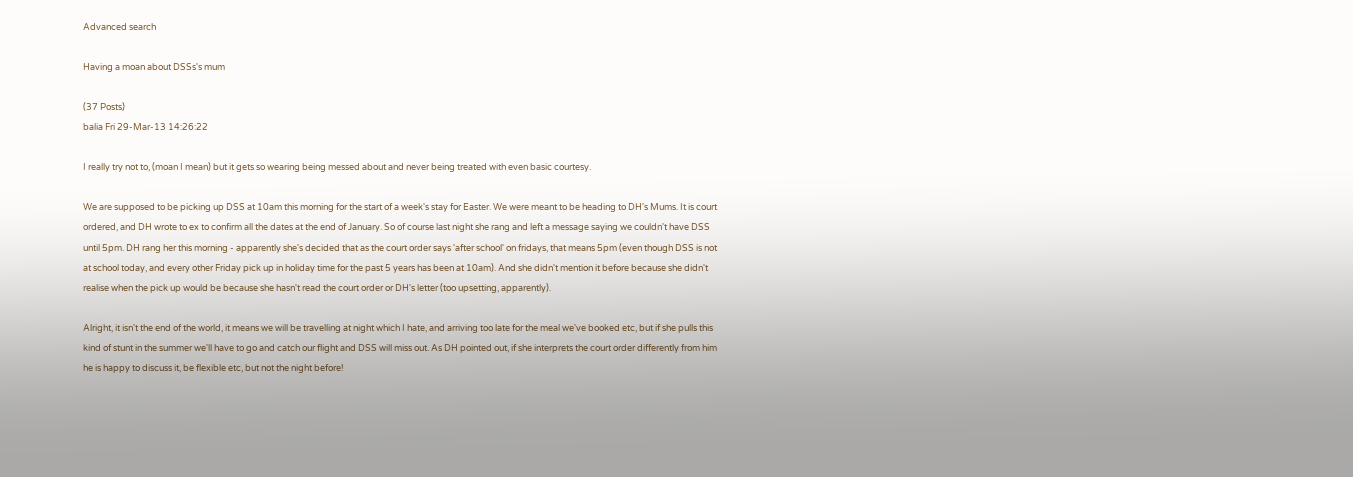Advanced search

Having a moan about DSSs's mum

(37 Posts)
balia Fri 29-Mar-13 14:26:22

I really try not to, (moan I mean) but it gets so wearing being messed about and never being treated with even basic courtesy.

We are supposed to be picking up DSS at 10am this morning for the start of a week's stay for Easter. We were meant to be heading to DH's Mums. It is court ordered, and DH wrote to ex to confirm all the dates at the end of January. So of course last night she rang and left a message saying we couldn't have DSS until 5pm. DH rang her this morning - apparently she's decided that as the court order says 'after school' on fridays, that means 5pm (even though DSS is not at school today, and every other Friday pick up in holiday time for the past 5 years has been at 10am). And she didn't mention it before because she didn't realise when the pick up would be because she hasn't read the court order or DH's letter (too upsetting, apparently).

Alright, it isn't the end of the world, it means we will be travelling at night which I hate, and arriving too late for the meal we've booked etc, but if she pulls this kind of stunt in the summer we'll have to go and catch our flight and DSS will miss out. As DH pointed out, if she interprets the court order differently from him he is happy to discuss it, be flexible etc, but not the night before!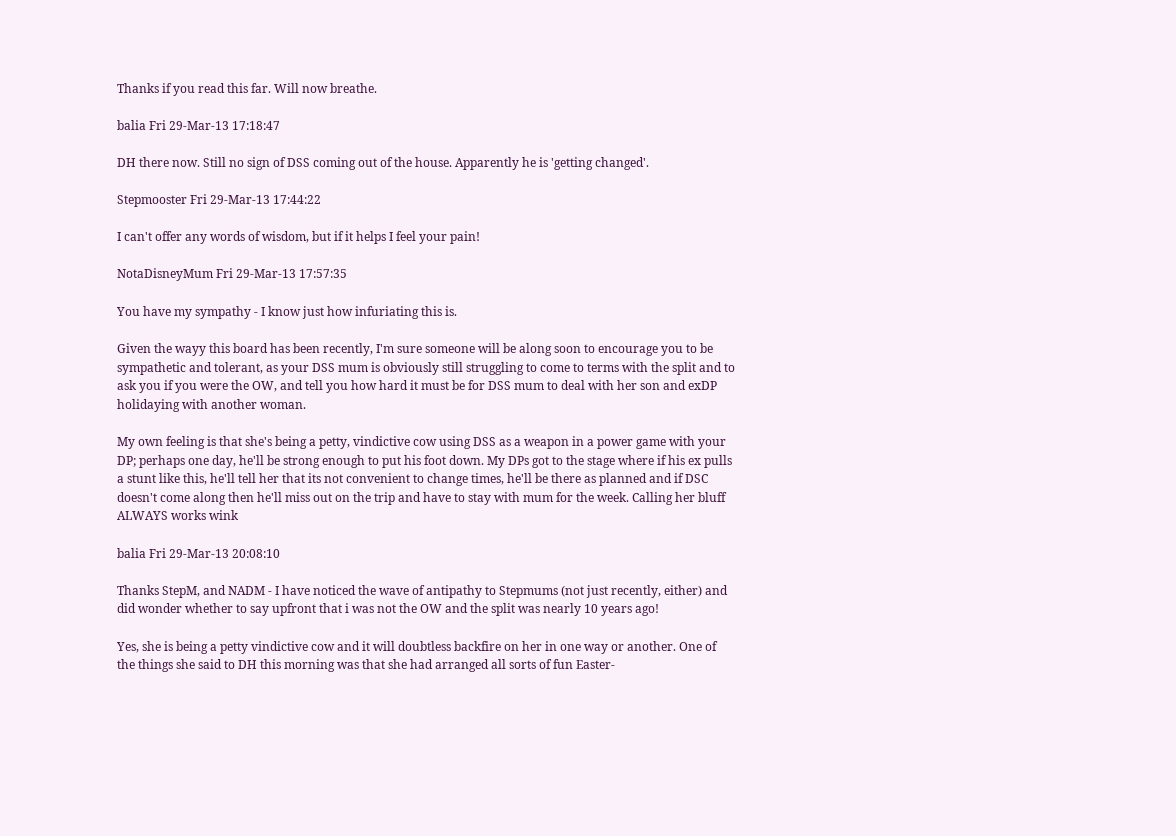Thanks if you read this far. Will now breathe.

balia Fri 29-Mar-13 17:18:47

DH there now. Still no sign of DSS coming out of the house. Apparently he is 'getting changed'.

Stepmooster Fri 29-Mar-13 17:44:22

I can't offer any words of wisdom, but if it helps I feel your pain!

NotaDisneyMum Fri 29-Mar-13 17:57:35

You have my sympathy - I know just how infuriating this is.

Given the wayy this board has been recently, I'm sure someone will be along soon to encourage you to be sympathetic and tolerant, as your DSS mum is obviously still struggling to come to terms with the split and to ask you if you were the OW, and tell you how hard it must be for DSS mum to deal with her son and exDP holidaying with another woman.

My own feeling is that she's being a petty, vindictive cow using DSS as a weapon in a power game with your DP; perhaps one day, he'll be strong enough to put his foot down. My DPs got to the stage where if his ex pulls a stunt like this, he'll tell her that its not convenient to change times, he'll be there as planned and if DSC doesn't come along then he'll miss out on the trip and have to stay with mum for the week. Calling her bluff ALWAYS works wink

balia Fri 29-Mar-13 20:08:10

Thanks StepM, and NADM - I have noticed the wave of antipathy to Stepmums (not just recently, either) and did wonder whether to say upfront that i was not the OW and the split was nearly 10 years ago!

Yes, she is being a petty vindictive cow and it will doubtless backfire on her in one way or another. One of the things she said to DH this morning was that she had arranged all sorts of fun Easter-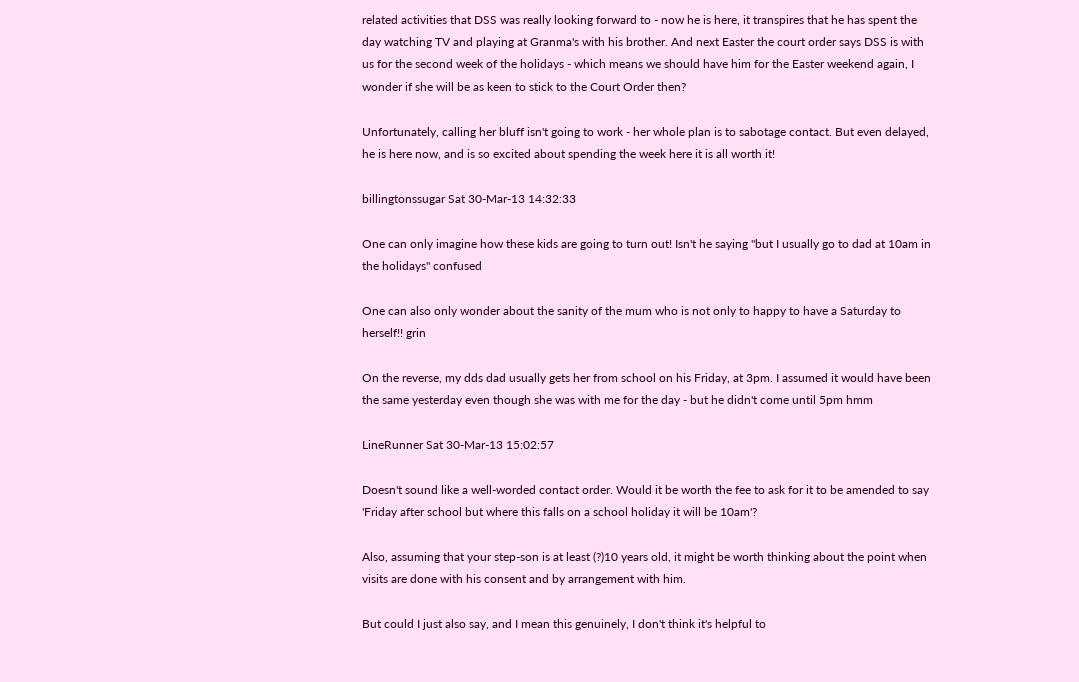related activities that DSS was really looking forward to - now he is here, it transpires that he has spent the day watching TV and playing at Granma's with his brother. And next Easter the court order says DSS is with us for the second week of the holidays - which means we should have him for the Easter weekend again, I wonder if she will be as keen to stick to the Court Order then?

Unfortunately, calling her bluff isn't going to work - her whole plan is to sabotage contact. But even delayed, he is here now, and is so excited about spending the week here it is all worth it!

billingtonssugar Sat 30-Mar-13 14:32:33

One can only imagine how these kids are going to turn out! Isn't he saying "but I usually go to dad at 10am in the holidays" confused

One can also only wonder about the sanity of the mum who is not only to happy to have a Saturday to herself!! grin

On the reverse, my dds dad usually gets her from school on his Friday, at 3pm. I assumed it would have been the same yesterday even though she was with me for the day - but he didn't come until 5pm hmm

LineRunner Sat 30-Mar-13 15:02:57

Doesn't sound like a well-worded contact order. Would it be worth the fee to ask for it to be amended to say 'Friday after school but where this falls on a school holiday it will be 10am'?

Also, assuming that your step-son is at least (?)10 years old, it might be worth thinking about the point when visits are done with his consent and by arrangement with him.

But could I just also say, and I mean this genuinely, I don't think it's helpful to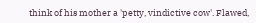think of his mother a 'petty, vindictive cow'. Flawed,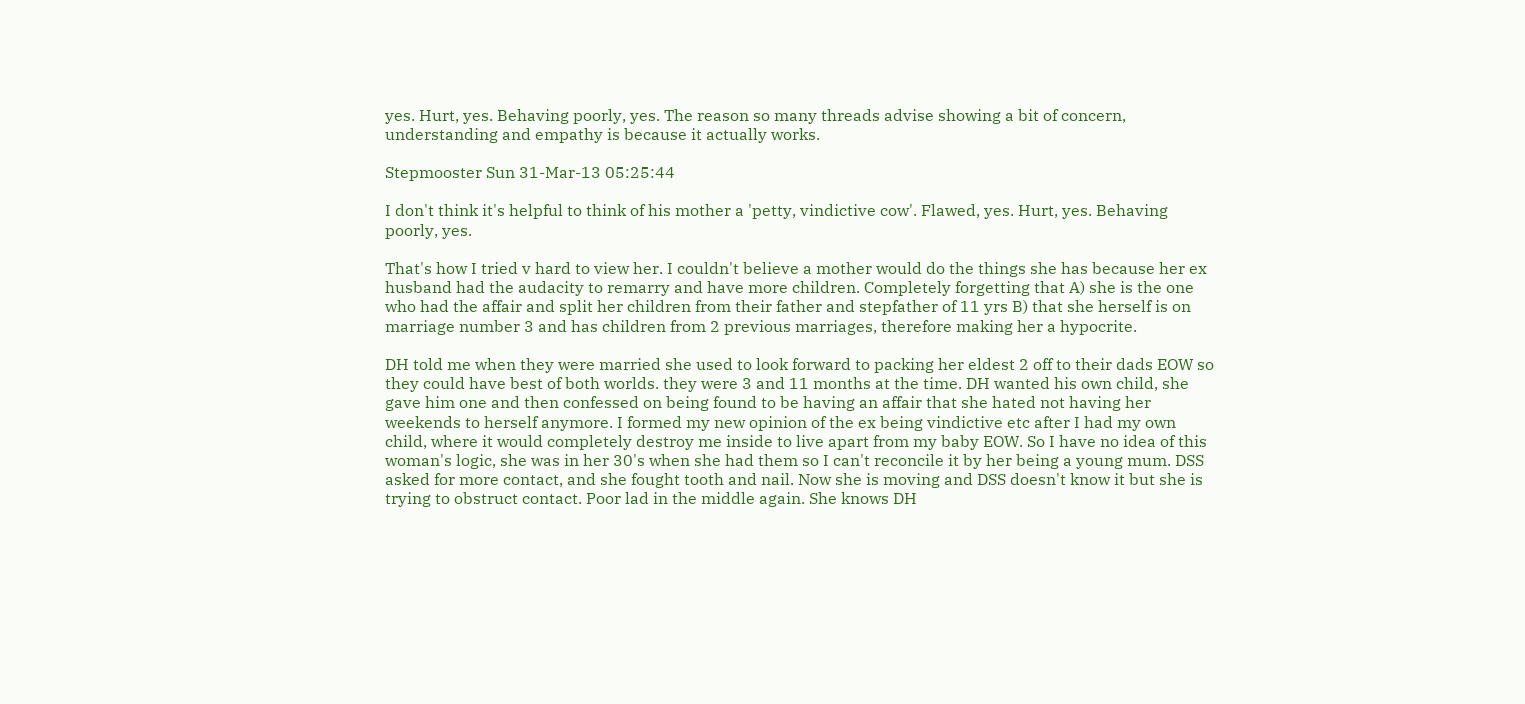yes. Hurt, yes. Behaving poorly, yes. The reason so many threads advise showing a bit of concern, understanding and empathy is because it actually works.

Stepmooster Sun 31-Mar-13 05:25:44

I don't think it's helpful to think of his mother a 'petty, vindictive cow'. Flawed, yes. Hurt, yes. Behaving poorly, yes.

That's how I tried v hard to view her. I couldn't believe a mother would do the things she has because her ex husband had the audacity to remarry and have more children. Completely forgetting that A) she is the one who had the affair and split her children from their father and stepfather of 11 yrs B) that she herself is on marriage number 3 and has children from 2 previous marriages, therefore making her a hypocrite.

DH told me when they were married she used to look forward to packing her eldest 2 off to their dads EOW so they could have best of both worlds. they were 3 and 11 months at the time. DH wanted his own child, she gave him one and then confessed on being found to be having an affair that she hated not having her weekends to herself anymore. I formed my new opinion of the ex being vindictive etc after I had my own child, where it would completely destroy me inside to live apart from my baby EOW. So I have no idea of this woman's logic, she was in her 30's when she had them so I can't reconcile it by her being a young mum. DSS asked for more contact, and she fought tooth and nail. Now she is moving and DSS doesn't know it but she is trying to obstruct contact. Poor lad in the middle again. She knows DH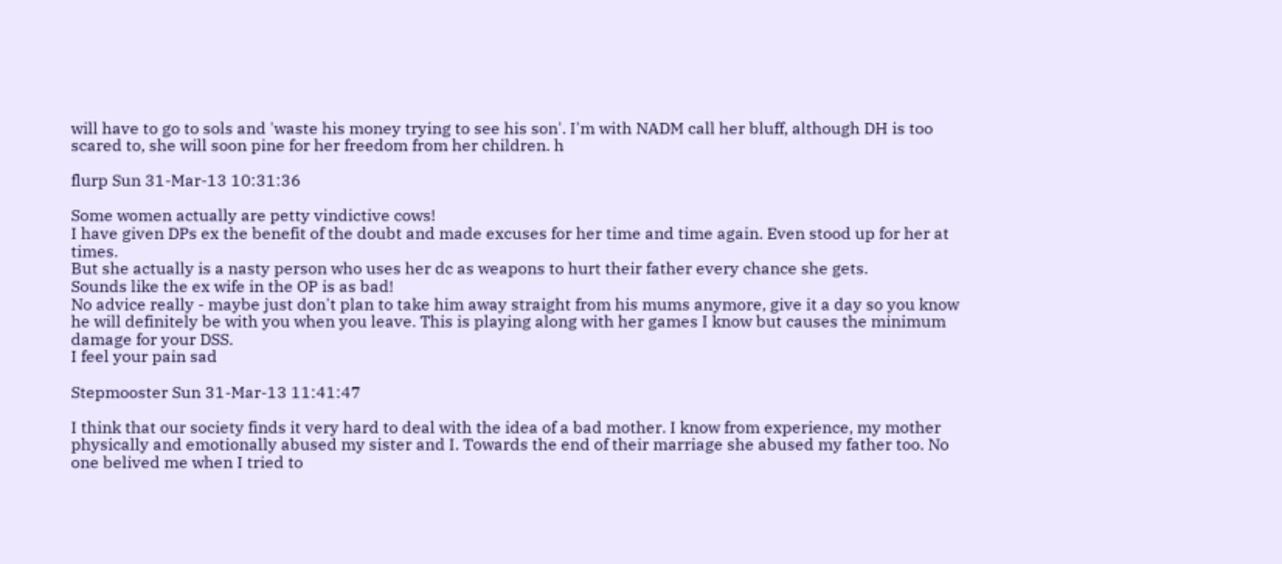will have to go to sols and 'waste his money trying to see his son'. I'm with NADM call her bluff, although DH is too scared to, she will soon pine for her freedom from her children. h

flurp Sun 31-Mar-13 10:31:36

Some women actually are petty vindictive cows!
I have given DPs ex the benefit of the doubt and made excuses for her time and time again. Even stood up for her at times.
But she actually is a nasty person who uses her dc as weapons to hurt their father every chance she gets.
Sounds like the ex wife in the OP is as bad!
No advice really - maybe just don't plan to take him away straight from his mums anymore, give it a day so you know he will definitely be with you when you leave. This is playing along with her games I know but causes the minimum damage for your DSS.
I feel your pain sad

Stepmooster Sun 31-Mar-13 11:41:47

I think that our society finds it very hard to deal with the idea of a bad mother. I know from experience, my mother physically and emotionally abused my sister and I. Towards the end of their marriage she abused my father too. No one belived me when I tried to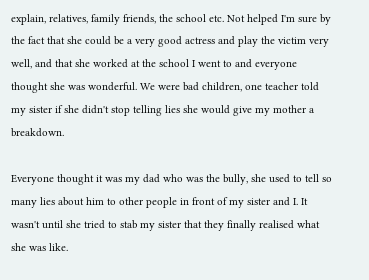explain, relatives, family friends, the school etc. Not helped I'm sure by the fact that she could be a very good actress and play the victim very well, and that she worked at the school I went to and everyone thought she was wonderful. We were bad children, one teacher told my sister if she didn't stop telling lies she would give my mother a breakdown.

Everyone thought it was my dad who was the bully, she used to tell so many lies about him to other people in front of my sister and I. It wasn't until she tried to stab my sister that they finally realised what she was like.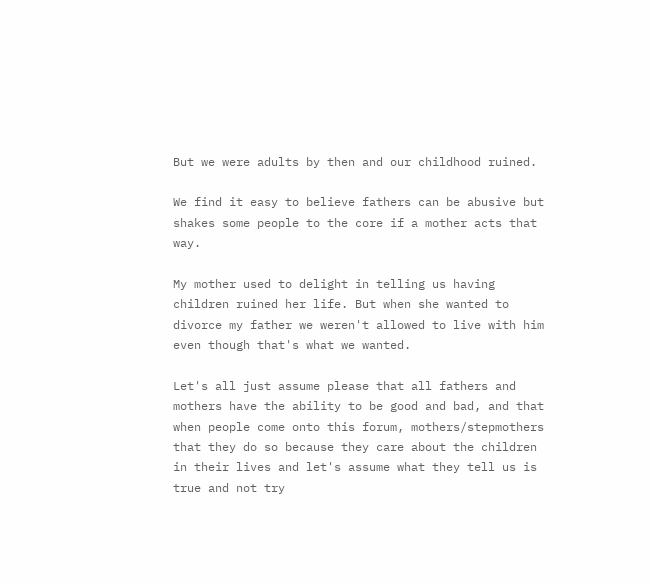But we were adults by then and our childhood ruined.

We find it easy to believe fathers can be abusive but shakes some people to the core if a mother acts that way.

My mother used to delight in telling us having children ruined her life. But when she wanted to divorce my father we weren't allowed to live with him even though that's what we wanted.

Let's all just assume please that all fathers and mothers have the ability to be good and bad, and that when people come onto this forum, mothers/stepmothers that they do so because they care about the children in their lives and let's assume what they tell us is true and not try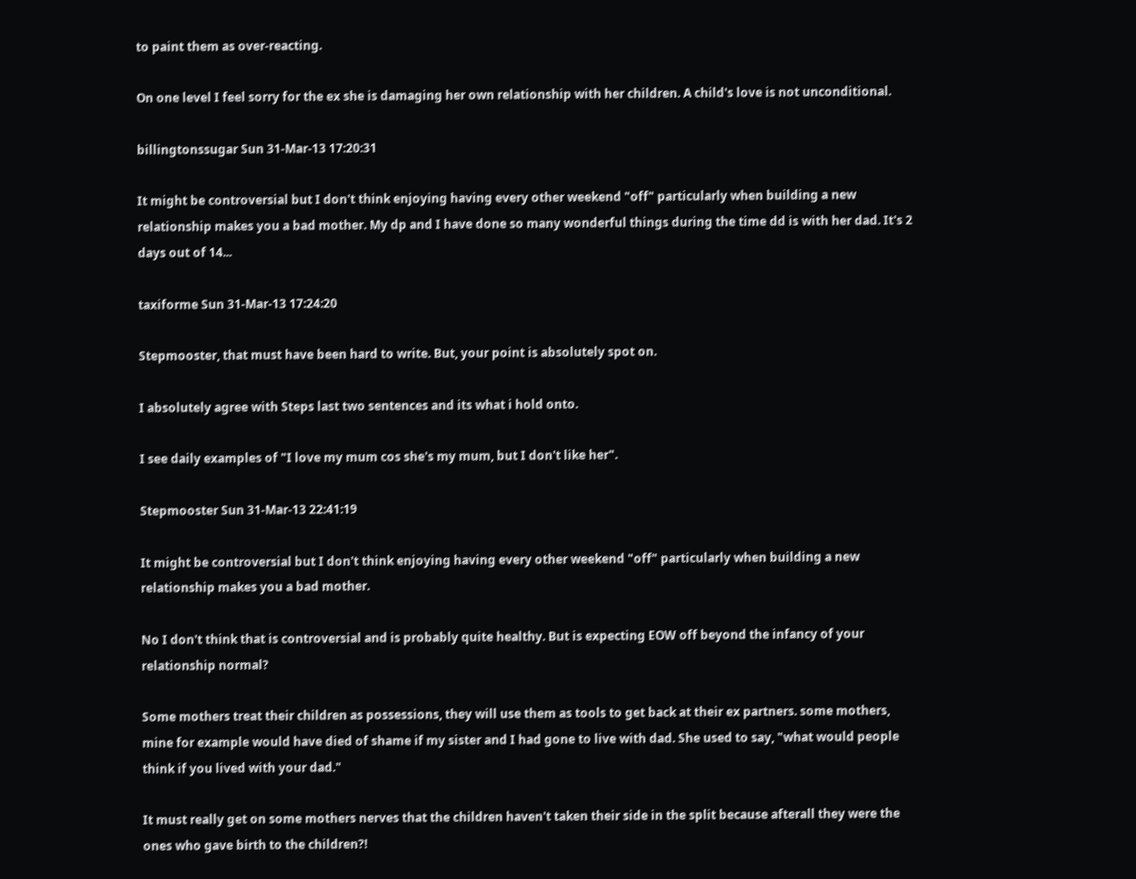to paint them as over-reacting.

On one level I feel sorry for the ex she is damaging her own relationship with her children. A child's love is not unconditional.

billingtonssugar Sun 31-Mar-13 17:20:31

It might be controversial but I don't think enjoying having every other weekend "off" particularly when building a new relationship makes you a bad mother. My dp and I have done so many wonderful things during the time dd is with her dad. It's 2 days out of 14...

taxiforme Sun 31-Mar-13 17:24:20

Stepmooster, that must have been hard to write. But, your point is absolutely spot on.

I absolutely agree with Steps last two sentences and its what i hold onto.

I see daily examples of "I love my mum cos she's my mum, but I don't like her".

Stepmooster Sun 31-Mar-13 22:41:19

It might be controversial but I don't think enjoying having every other weekend "off" particularly when building a new relationship makes you a bad mother.

No I don't think that is controversial and is probably quite healthy. But is expecting EOW off beyond the infancy of your relationship normal?

Some mothers treat their children as possessions, they will use them as tools to get back at their ex partners. some mothers, mine for example would have died of shame if my sister and I had gone to live with dad. She used to say, "what would people think if you lived with your dad."

It must really get on some mothers nerves that the children haven't taken their side in the split because afterall they were the ones who gave birth to the children?!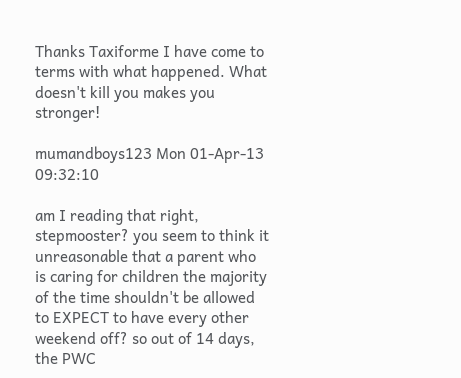Thanks Taxiforme I have come to terms with what happened. What doesn't kill you makes you stronger!

mumandboys123 Mon 01-Apr-13 09:32:10

am I reading that right, stepmooster? you seem to think it unreasonable that a parent who is caring for children the majority of the time shouldn't be allowed to EXPECT to have every other weekend off? so out of 14 days, the PWC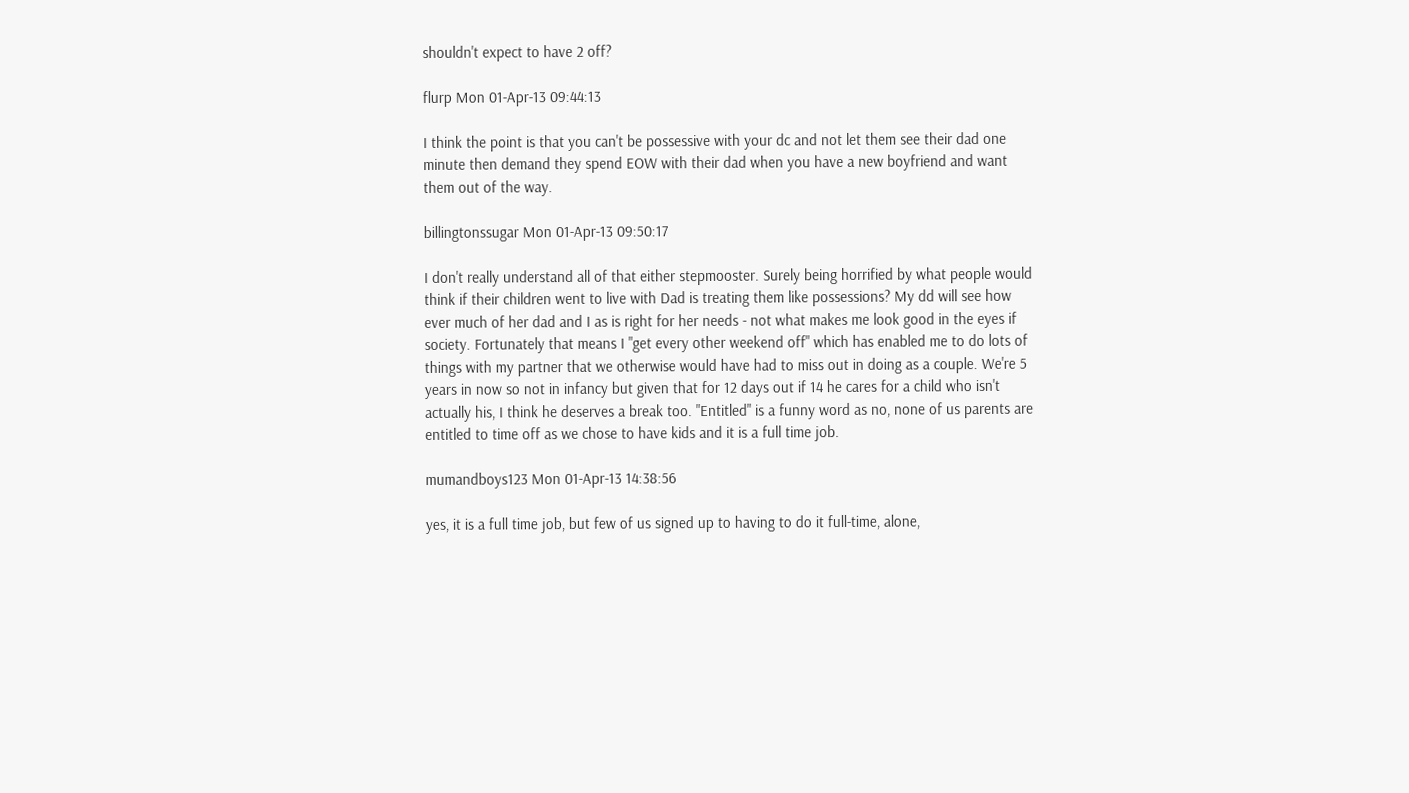shouldn't expect to have 2 off?

flurp Mon 01-Apr-13 09:44:13

I think the point is that you can't be possessive with your dc and not let them see their dad one minute then demand they spend EOW with their dad when you have a new boyfriend and want them out of the way.

billingtonssugar Mon 01-Apr-13 09:50:17

I don't really understand all of that either stepmooster. Surely being horrified by what people would think if their children went to live with Dad is treating them like possessions? My dd will see how ever much of her dad and I as is right for her needs - not what makes me look good in the eyes if society. Fortunately that means I "get every other weekend off" which has enabled me to do lots of things with my partner that we otherwise would have had to miss out in doing as a couple. We're 5 years in now so not in infancy but given that for 12 days out if 14 he cares for a child who isn't actually his, I think he deserves a break too. "Entitled" is a funny word as no, none of us parents are entitled to time off as we chose to have kids and it is a full time job.

mumandboys123 Mon 01-Apr-13 14:38:56

yes, it is a full time job, but few of us signed up to having to do it full-time, alone,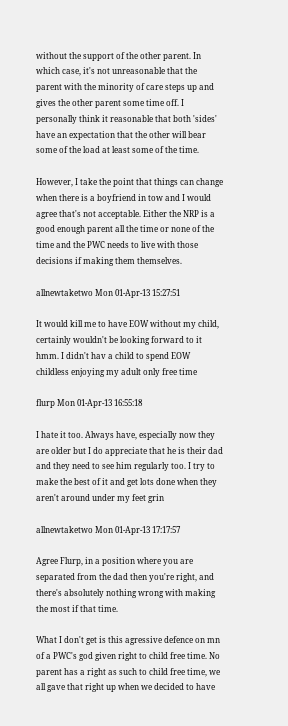without the support of the other parent. In which case, it's not unreasonable that the parent with the minority of care steps up and gives the other parent some time off. I personally think it reasonable that both 'sides' have an expectation that the other will bear some of the load at least some of the time.

However, I take the point that things can change when there is a boyfriend in tow and I would agree that's not acceptable. Either the NRP is a good enough parent all the time or none of the time and the PWC needs to live with those decisions if making them themselves.

allnewtaketwo Mon 01-Apr-13 15:27:51

It would kill me to have EOW without my child, certainly wouldn't be looking forward to it hmm. I didn't hav a child to spend EOW childless enjoying my adult only free time

flurp Mon 01-Apr-13 16:55:18

I hate it too. Always have, especially now they are older but I do appreciate that he is their dad and they need to see him regularly too. I try to make the best of it and get lots done when they aren't around under my feet grin

allnewtaketwo Mon 01-Apr-13 17:17:57

Agree Flurp, in a position where you are separated from the dad then you're right, and there's absolutely nothing wrong with making the most if that time.

What I don't get is this agressive defence on mn of a PWC's god given right to child free time. No parent has a right as such to child free time, we all gave that right up when we decided to have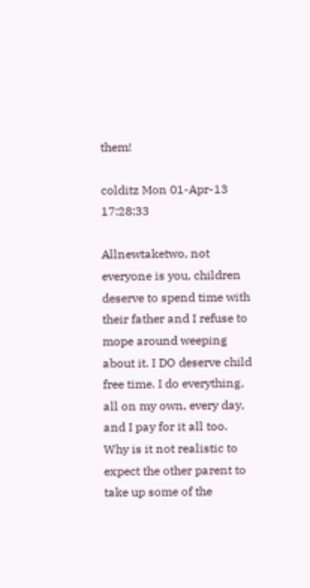them!

colditz Mon 01-Apr-13 17:28:33

Allnewtaketwo, not everyone is you, children deserve to spend time with their father and I refuse to mope around weeping about it. I DO deserve child free time. I do everything, all on my own, every day, and I pay for it all too. Why is it not realistic to expect the other parent to take up some of the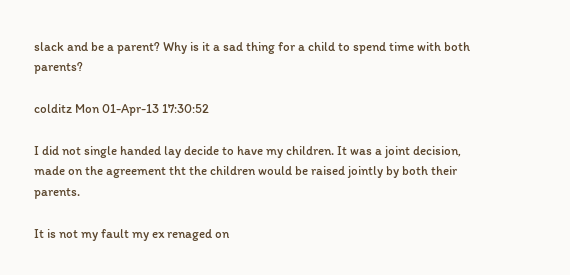slack and be a parent? Why is it a sad thing for a child to spend time with both parents?

colditz Mon 01-Apr-13 17:30:52

I did not single handed lay decide to have my children. It was a joint decision, made on the agreement tht the children would be raised jointly by both their parents.

It is not my fault my ex renaged on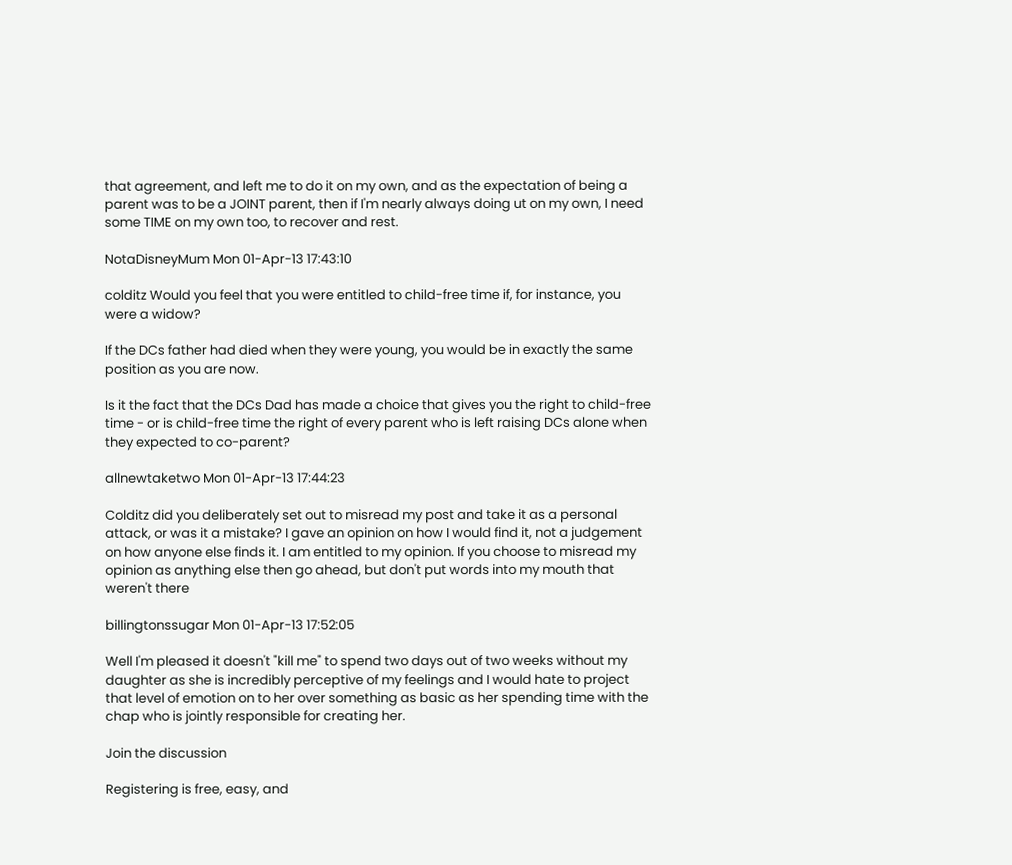that agreement, and left me to do it on my own, and as the expectation of being a parent was to be a JOINT parent, then if I'm nearly always doing ut on my own, I need some TIME on my own too, to recover and rest.

NotaDisneyMum Mon 01-Apr-13 17:43:10

colditz Would you feel that you were entitled to child-free time if, for instance, you were a widow?

If the DCs father had died when they were young, you would be in exactly the same position as you are now.

Is it the fact that the DCs Dad has made a choice that gives you the right to child-free time - or is child-free time the right of every parent who is left raising DCs alone when they expected to co-parent?

allnewtaketwo Mon 01-Apr-13 17:44:23

Colditz did you deliberately set out to misread my post and take it as a personal attack, or was it a mistake? I gave an opinion on how I would find it, not a judgement on how anyone else finds it. I am entitled to my opinion. If you choose to misread my opinion as anything else then go ahead, but don't put words into my mouth that weren't there

billingtonssugar Mon 01-Apr-13 17:52:05

Well I'm pleased it doesn't "kill me" to spend two days out of two weeks without my daughter as she is incredibly perceptive of my feelings and I would hate to project that level of emotion on to her over something as basic as her spending time with the chap who is jointly responsible for creating her.

Join the discussion

Registering is free, easy, and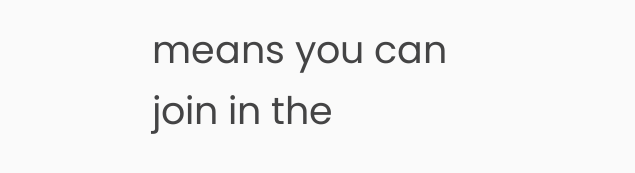means you can join in the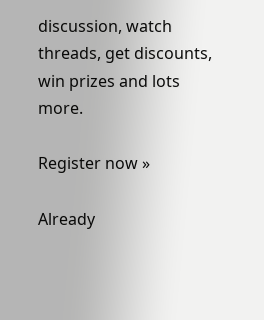discussion, watch threads, get discounts, win prizes and lots more.

Register now »

Already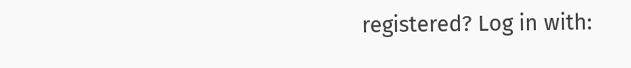registered? Log in with: